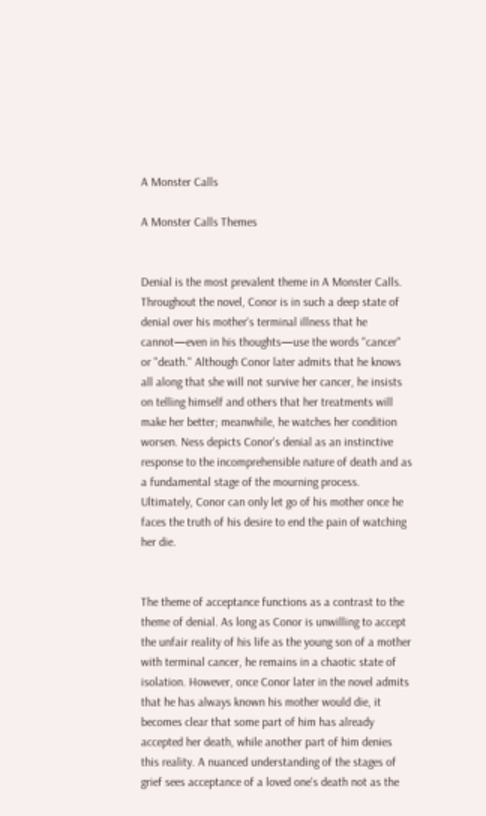A Monster Calls

A Monster Calls Themes


Denial is the most prevalent theme in A Monster Calls. Throughout the novel, Conor is in such a deep state of denial over his mother's terminal illness that he cannot—even in his thoughts—use the words "cancer" or "death." Although Conor later admits that he knows all along that she will not survive her cancer, he insists on telling himself and others that her treatments will make her better; meanwhile, he watches her condition worsen. Ness depicts Conor's denial as an instinctive response to the incomprehensible nature of death and as a fundamental stage of the mourning process. Ultimately, Conor can only let go of his mother once he faces the truth of his desire to end the pain of watching her die.


The theme of acceptance functions as a contrast to the theme of denial. As long as Conor is unwilling to accept the unfair reality of his life as the young son of a mother with terminal cancer, he remains in a chaotic state of isolation. However, once Conor later in the novel admits that he has always known his mother would die, it becomes clear that some part of him has already accepted her death, while another part of him denies this reality. A nuanced understanding of the stages of grief sees acceptance of a loved one's death not as the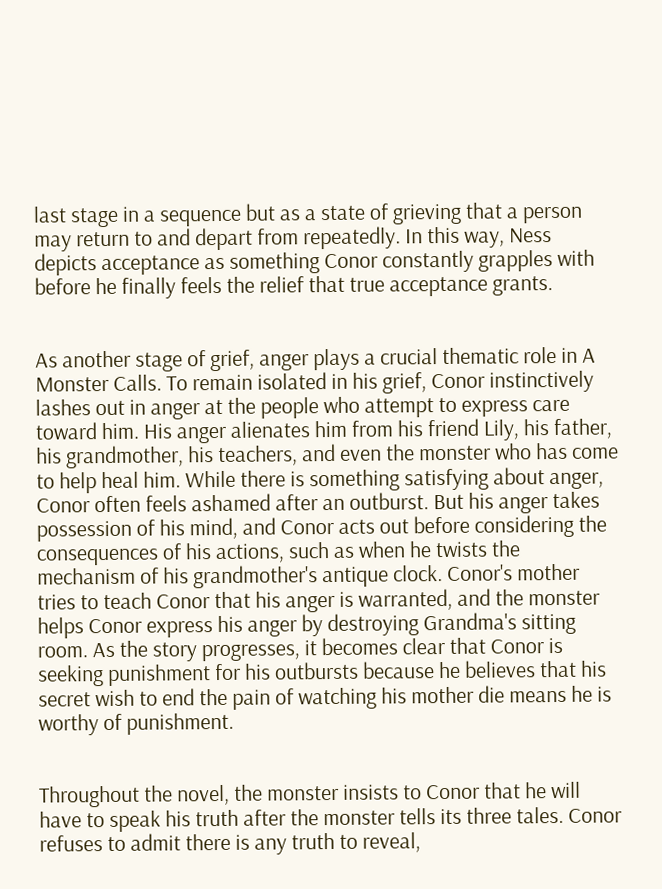last stage in a sequence but as a state of grieving that a person may return to and depart from repeatedly. In this way, Ness depicts acceptance as something Conor constantly grapples with before he finally feels the relief that true acceptance grants.


As another stage of grief, anger plays a crucial thematic role in A Monster Calls. To remain isolated in his grief, Conor instinctively lashes out in anger at the people who attempt to express care toward him. His anger alienates him from his friend Lily, his father, his grandmother, his teachers, and even the monster who has come to help heal him. While there is something satisfying about anger, Conor often feels ashamed after an outburst. But his anger takes possession of his mind, and Conor acts out before considering the consequences of his actions, such as when he twists the mechanism of his grandmother's antique clock. Conor's mother tries to teach Conor that his anger is warranted, and the monster helps Conor express his anger by destroying Grandma's sitting room. As the story progresses, it becomes clear that Conor is seeking punishment for his outbursts because he believes that his secret wish to end the pain of watching his mother die means he is worthy of punishment.


Throughout the novel, the monster insists to Conor that he will have to speak his truth after the monster tells its three tales. Conor refuses to admit there is any truth to reveal,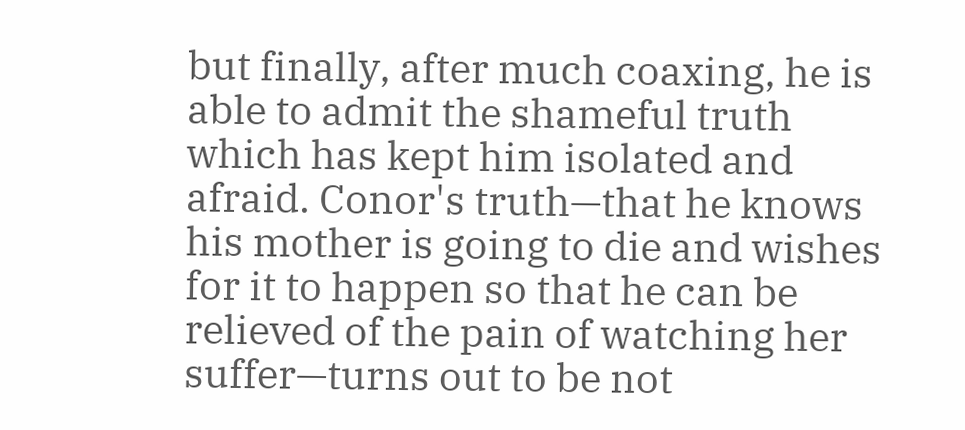but finally, after much coaxing, he is able to admit the shameful truth which has kept him isolated and afraid. Conor's truth—that he knows his mother is going to die and wishes for it to happen so that he can be relieved of the pain of watching her suffer—turns out to be not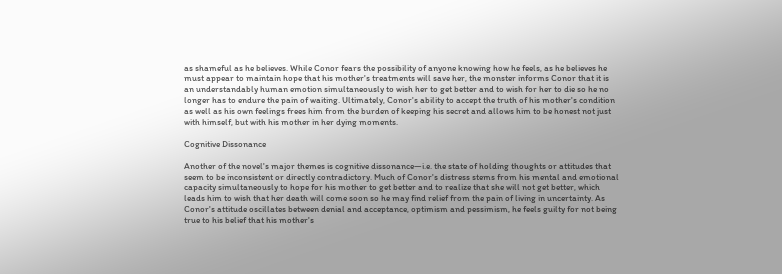as shameful as he believes. While Conor fears the possibility of anyone knowing how he feels, as he believes he must appear to maintain hope that his mother's treatments will save her, the monster informs Conor that it is an understandably human emotion simultaneously to wish her to get better and to wish for her to die so he no longer has to endure the pain of waiting. Ultimately, Conor's ability to accept the truth of his mother's condition as well as his own feelings frees him from the burden of keeping his secret and allows him to be honest not just with himself, but with his mother in her dying moments.

Cognitive Dissonance

Another of the novel's major themes is cognitive dissonance—i.e. the state of holding thoughts or attitudes that seem to be inconsistent or directly contradictory. Much of Conor's distress stems from his mental and emotional capacity simultaneously to hope for his mother to get better and to realize that she will not get better, which leads him to wish that her death will come soon so he may find relief from the pain of living in uncertainty. As Conor's attitude oscillates between denial and acceptance, optimism and pessimism, he feels guilty for not being true to his belief that his mother's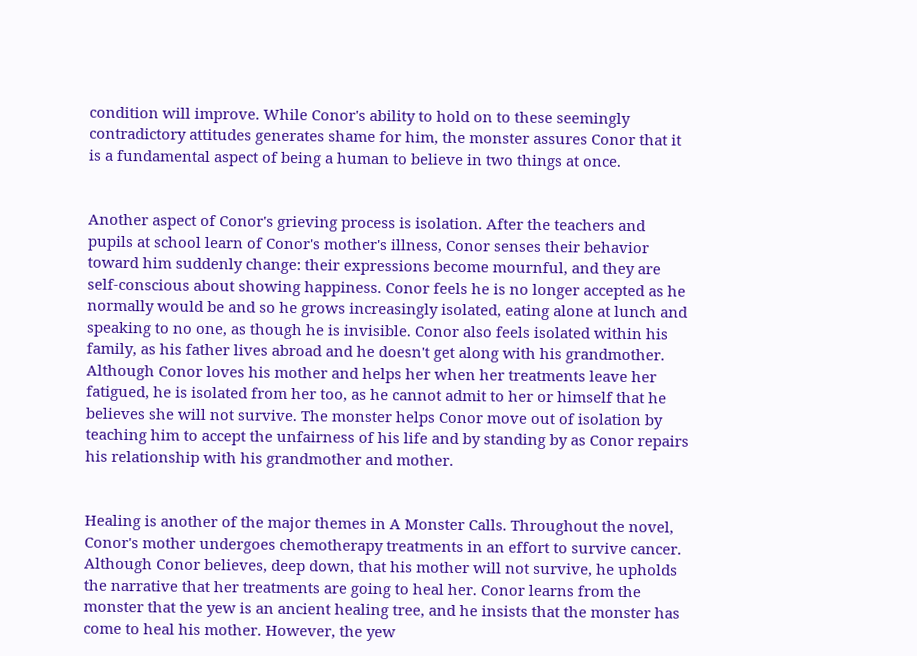condition will improve. While Conor's ability to hold on to these seemingly contradictory attitudes generates shame for him, the monster assures Conor that it is a fundamental aspect of being a human to believe in two things at once.


Another aspect of Conor's grieving process is isolation. After the teachers and pupils at school learn of Conor's mother's illness, Conor senses their behavior toward him suddenly change: their expressions become mournful, and they are self-conscious about showing happiness. Conor feels he is no longer accepted as he normally would be and so he grows increasingly isolated, eating alone at lunch and speaking to no one, as though he is invisible. Conor also feels isolated within his family, as his father lives abroad and he doesn't get along with his grandmother. Although Conor loves his mother and helps her when her treatments leave her fatigued, he is isolated from her too, as he cannot admit to her or himself that he believes she will not survive. The monster helps Conor move out of isolation by teaching him to accept the unfairness of his life and by standing by as Conor repairs his relationship with his grandmother and mother.


Healing is another of the major themes in A Monster Calls. Throughout the novel, Conor's mother undergoes chemotherapy treatments in an effort to survive cancer. Although Conor believes, deep down, that his mother will not survive, he upholds the narrative that her treatments are going to heal her. Conor learns from the monster that the yew is an ancient healing tree, and he insists that the monster has come to heal his mother. However, the yew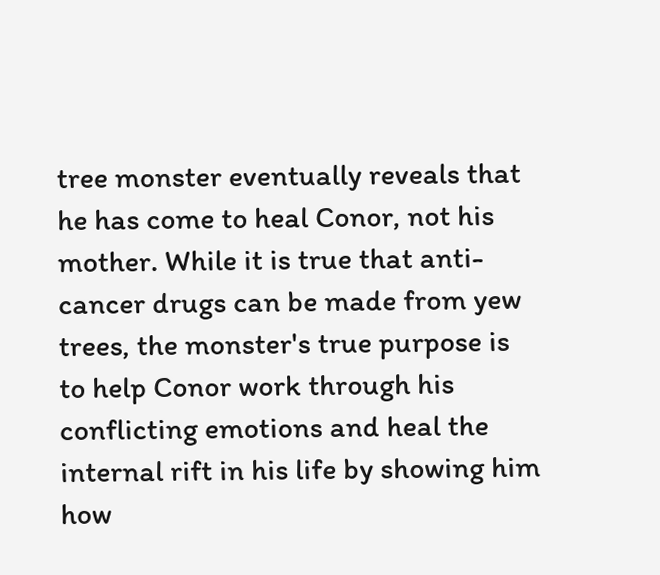tree monster eventually reveals that he has come to heal Conor, not his mother. While it is true that anti-cancer drugs can be made from yew trees, the monster's true purpose is to help Conor work through his conflicting emotions and heal the internal rift in his life by showing him how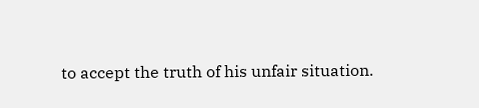to accept the truth of his unfair situation.